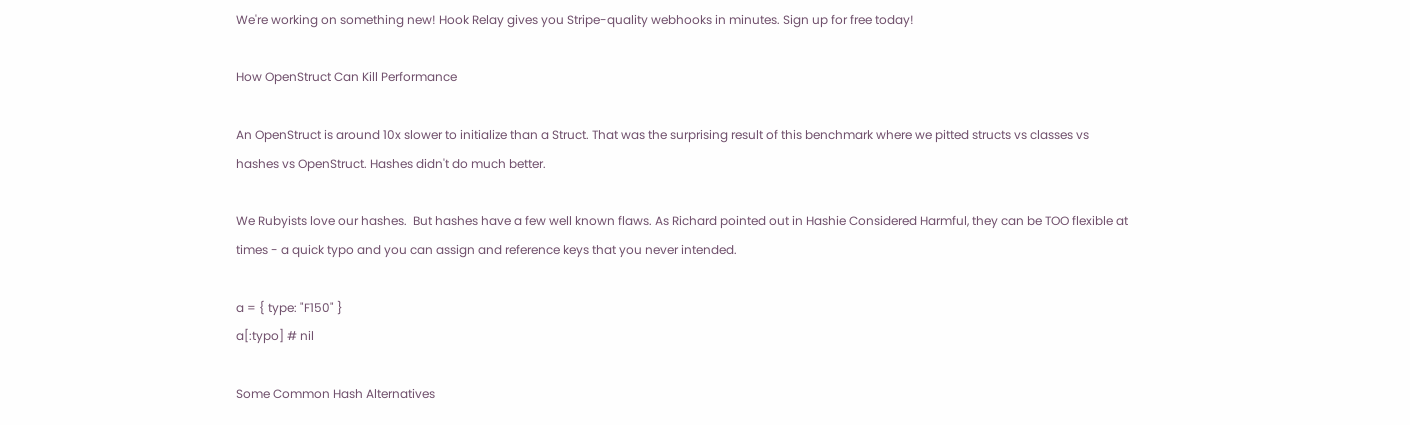We're working on something new! Hook Relay gives you Stripe-quality webhooks in minutes. Sign up for free today!

How OpenStruct Can Kill Performance

An OpenStruct is around 10x slower to initialize than a Struct. That was the surprising result of this benchmark where we pitted structs vs classes vs hashes vs OpenStruct. Hashes didn't do much better.

We Rubyists love our hashes.  But hashes have a few well known flaws. As Richard pointed out in Hashie Considered Harmful, they can be TOO flexible at times - a quick typo and you can assign and reference keys that you never intended.

a = { type: "F150" }
a[:typo] # nil

Some Common Hash Alternatives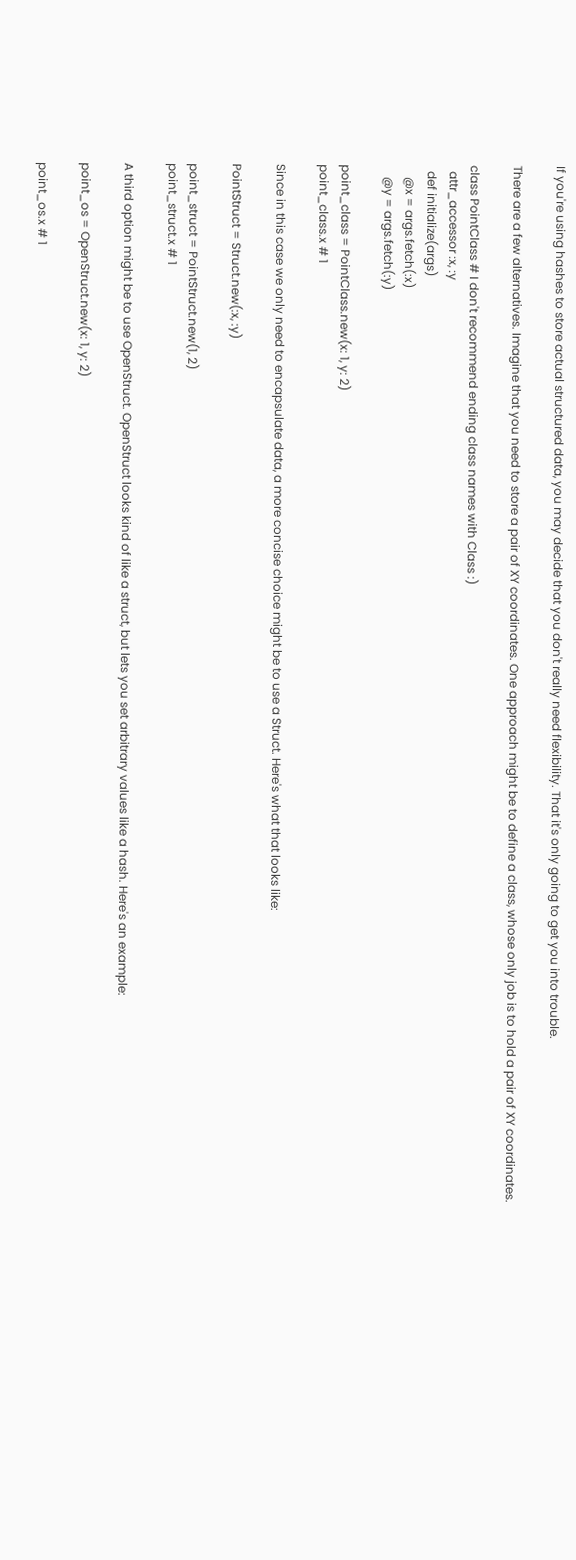If you're using hashes to store actual structured data, you may decide that you don't really need flexibility. That it's only going to get you into trouble.

There are a few alternatives. Imagine that you need to store a pair of XY coordinates. One approach might be to define a class, whose only job is to hold a pair of XY coordinates.

class PointClass # I don't recommend ending class names with Class :)
  attr_accessor :x, :y
  def initialize(args)
    @x = args.fetch(:x)
    @y = args.fetch(:y)

point_class = PointClass.new(x: 1, y: 2)
point_class.x # 1

Since in this case we only need to encapsulate data, a more concise choice might be to use a Struct. Here's what that looks like:

PointStruct = Struct.new(:x, :y)

point_struct = PointStruct.new(1, 2)
point_struct.x # 1

A third option might be to use OpenStruct. OpenStruct looks kind of like a struct, but lets you set arbitrary values like a hash. Here's an example:

point_os = OpenStruct.new(x: 1, y: 2)

point_os.x # 1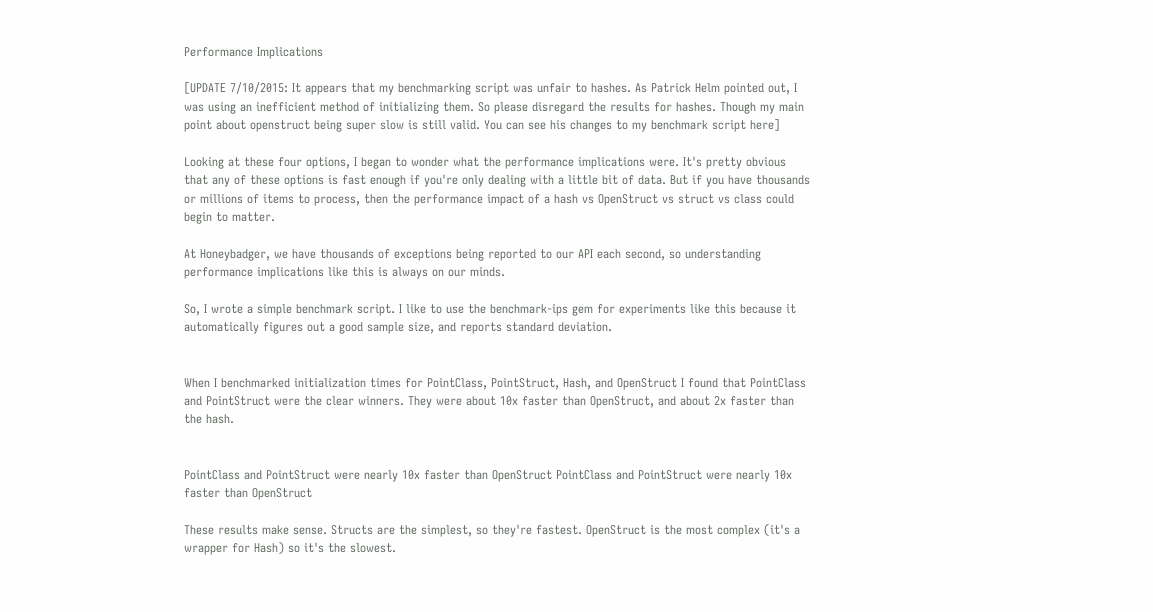Performance Implications

[UPDATE 7/10/2015: It appears that my benchmarking script was unfair to hashes. As Patrick Helm pointed out, I was using an inefficient method of initializing them. So please disregard the results for hashes. Though my main point about openstruct being super slow is still valid. You can see his changes to my benchmark script here]

Looking at these four options, I began to wonder what the performance implications were. It's pretty obvious that any of these options is fast enough if you're only dealing with a little bit of data. But if you have thousands or millions of items to process, then the performance impact of a hash vs OpenStruct vs struct vs class could begin to matter.

At Honeybadger, we have thousands of exceptions being reported to our API each second, so understanding performance implications like this is always on our minds.

So, I wrote a simple benchmark script. I like to use the benchmark-ips gem for experiments like this because it automatically figures out a good sample size, and reports standard deviation.


When I benchmarked initialization times for PointClass, PointStruct, Hash, and OpenStruct I found that PointClass and PointStruct were the clear winners. They were about 10x faster than OpenStruct, and about 2x faster than the hash.


PointClass and PointStruct were nearly 10x faster than OpenStruct PointClass and PointStruct were nearly 10x faster than OpenStruct

These results make sense. Structs are the simplest, so they're fastest. OpenStruct is the most complex (it's a wrapper for Hash) so it's the slowest.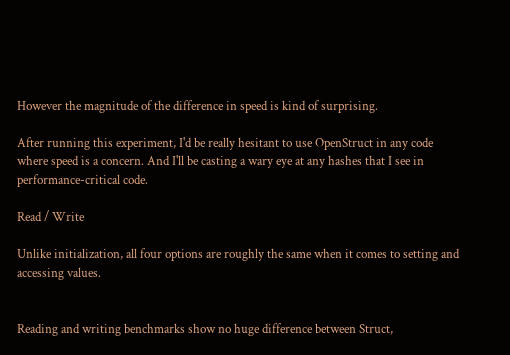However the magnitude of the difference in speed is kind of surprising.

After running this experiment, I'd be really hesitant to use OpenStruct in any code where speed is a concern. And I'll be casting a wary eye at any hashes that I see in performance-critical code.

Read / Write

Unlike initialization, all four options are roughly the same when it comes to setting and accessing values.


Reading and writing benchmarks show no huge difference between Struct,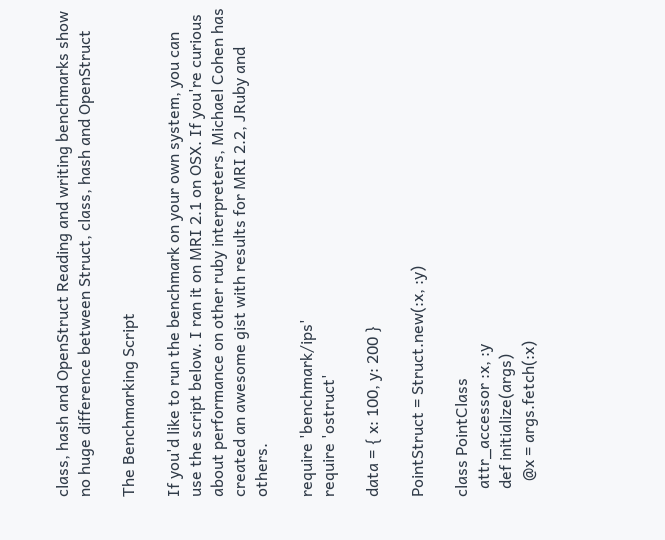class, hash and OpenStruct Reading and writing benchmarks show no huge difference between Struct, class, hash and OpenStruct

The Benchmarking Script

If you'd like to run the benchmark on your own system, you can use the script below. I ran it on MRI 2.1 on OSX. If you're curious about performance on other ruby interpreters, Michael Cohen has created an awesome gist with results for MRI 2.2, JRuby and others.

require 'benchmark/ips'
require 'ostruct'

data = { x: 100, y: 200 }

PointStruct = Struct.new(:x, :y)

class PointClass
  attr_accessor :x, :y
  def initialize(args)
    @x = args.fetch(:x)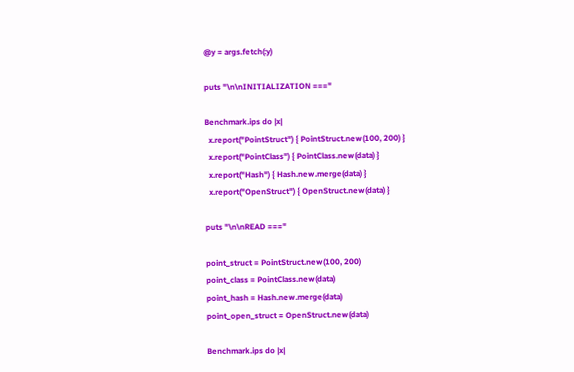@y = args.fetch(:y)

puts "\n\nINITIALIZATION ==="

Benchmark.ips do |x|
  x.report("PointStruct") { PointStruct.new(100, 200) }
  x.report("PointClass") { PointClass.new(data) }
  x.report("Hash") { Hash.new.merge(data) }
  x.report("OpenStruct") { OpenStruct.new(data) }

puts "\n\nREAD ==="

point_struct = PointStruct.new(100, 200)
point_class = PointClass.new(data)
point_hash = Hash.new.merge(data)
point_open_struct = OpenStruct.new(data)

Benchmark.ips do |x|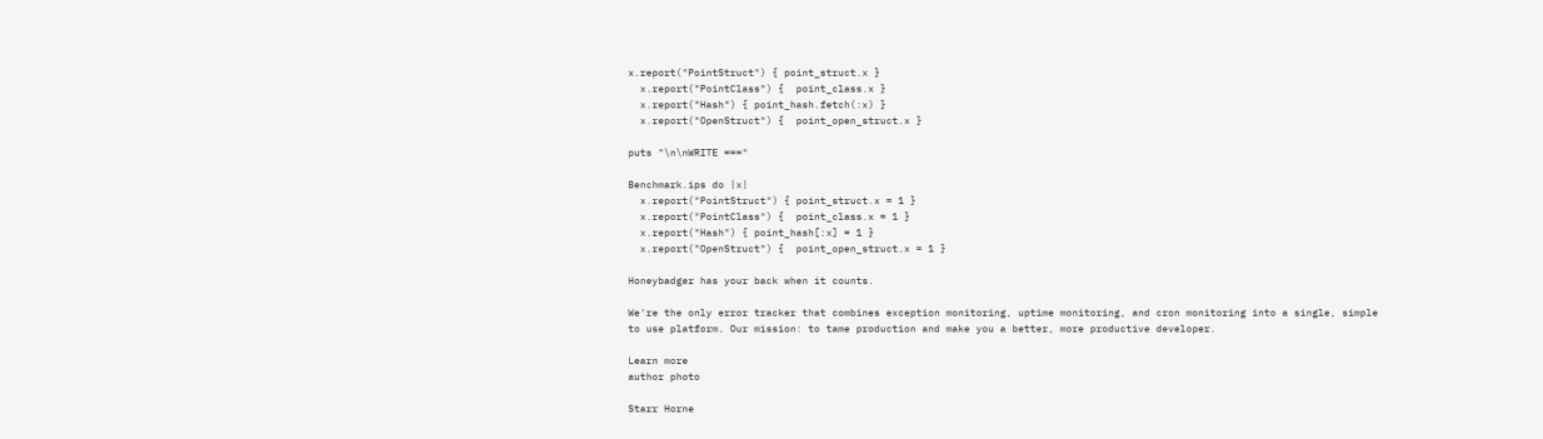x.report("PointStruct") { point_struct.x }
  x.report("PointClass") {  point_class.x }
  x.report("Hash") { point_hash.fetch(:x) }
  x.report("OpenStruct") {  point_open_struct.x }

puts "\n\nWRITE ==="

Benchmark.ips do |x|
  x.report("PointStruct") { point_struct.x = 1 }
  x.report("PointClass") {  point_class.x = 1 }
  x.report("Hash") { point_hash[:x] = 1 }
  x.report("OpenStruct") {  point_open_struct.x = 1 }

Honeybadger has your back when it counts.

We're the only error tracker that combines exception monitoring, uptime monitoring, and cron monitoring into a single, simple to use platform. Our mission: to tame production and make you a better, more productive developer.

Learn more
author photo

Starr Horne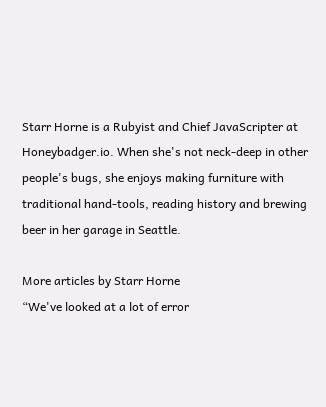Starr Horne is a Rubyist and Chief JavaScripter at Honeybadger.io. When she's not neck-deep in other people's bugs, she enjoys making furniture with traditional hand-tools, reading history and brewing beer in her garage in Seattle.

More articles by Starr Horne
“We've looked at a lot of error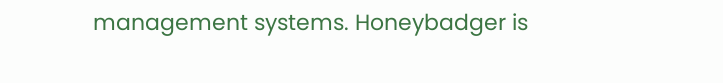management systems. Honeybadger is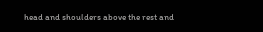head and shoulders above the rest and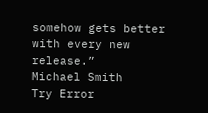somehow gets better with every new release.”
Michael Smith
Try Error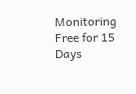Monitoring Free for 15 Days